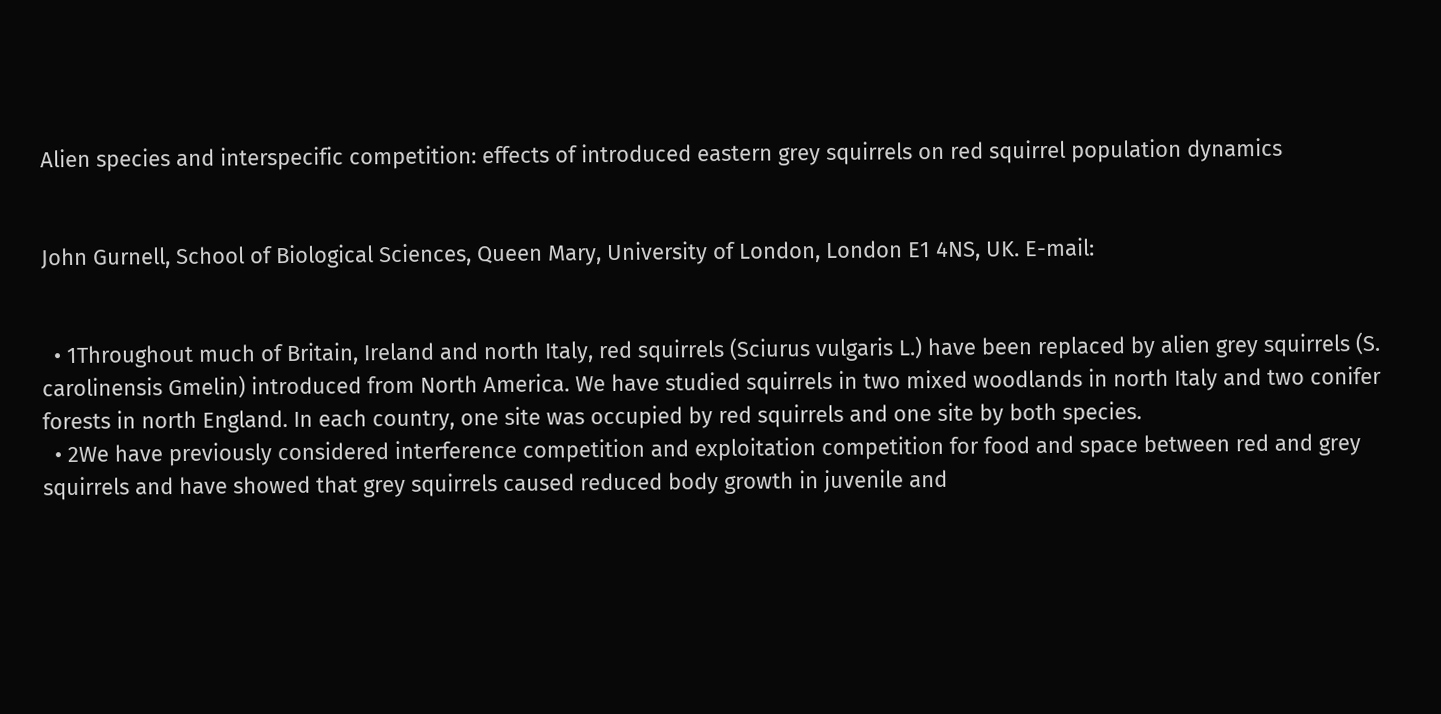Alien species and interspecific competition: effects of introduced eastern grey squirrels on red squirrel population dynamics


John Gurnell, School of Biological Sciences, Queen Mary, University of London, London E1 4NS, UK. E-mail:


  • 1Throughout much of Britain, Ireland and north Italy, red squirrels (Sciurus vulgaris L.) have been replaced by alien grey squirrels (S. carolinensis Gmelin) introduced from North America. We have studied squirrels in two mixed woodlands in north Italy and two conifer forests in north England. In each country, one site was occupied by red squirrels and one site by both species.
  • 2We have previously considered interference competition and exploitation competition for food and space between red and grey squirrels and have showed that grey squirrels caused reduced body growth in juvenile and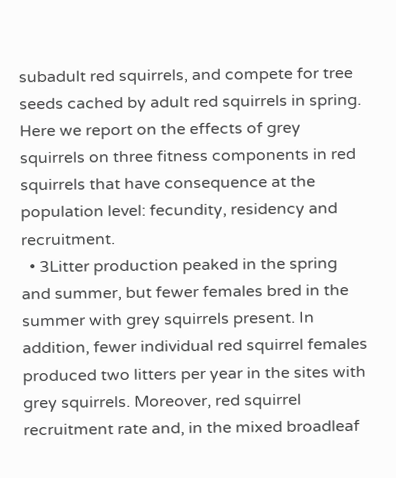subadult red squirrels, and compete for tree seeds cached by adult red squirrels in spring. Here we report on the effects of grey squirrels on three fitness components in red squirrels that have consequence at the population level: fecundity, residency and recruitment.
  • 3Litter production peaked in the spring and summer, but fewer females bred in the summer with grey squirrels present. In addition, fewer individual red squirrel females produced two litters per year in the sites with grey squirrels. Moreover, red squirrel recruitment rate and, in the mixed broadleaf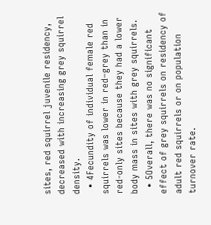sites, red squirrel juvenile residency, decreased with increasing grey squirrel density.
  • 4Fecundity of individual female red squirrels was lower in red–grey than in red-only sites because they had a lower body mass in sites with grey squirrels.
  • 5Overall, there was no significant effect of grey squirrels on residency of adult red squirrels or on population turnover rate.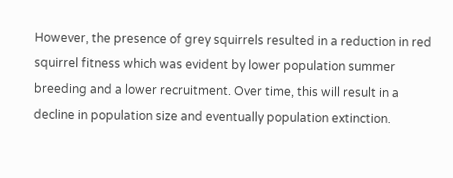However, the presence of grey squirrels resulted in a reduction in red squirrel fitness which was evident by lower population summer breeding and a lower recruitment. Over time, this will result in a decline in population size and eventually population extinction.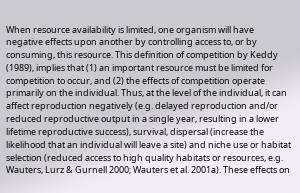When resource availability is limited, one organism will have negative effects upon another by controlling access to, or by consuming, this resource. This definition of competition by Keddy (1989), implies that (1) an important resource must be limited for competition to occur, and (2) the effects of competition operate primarily on the individual. Thus, at the level of the individual, it can affect reproduction negatively (e.g. delayed reproduction and/or reduced reproductive output in a single year, resulting in a lower lifetime reproductive success), survival, dispersal (increase the likelihood that an individual will leave a site) and niche use or habitat selection (reduced access to high quality habitats or resources, e.g. Wauters, Lurz & Gurnell 2000; Wauters et al. 2001a). These effects on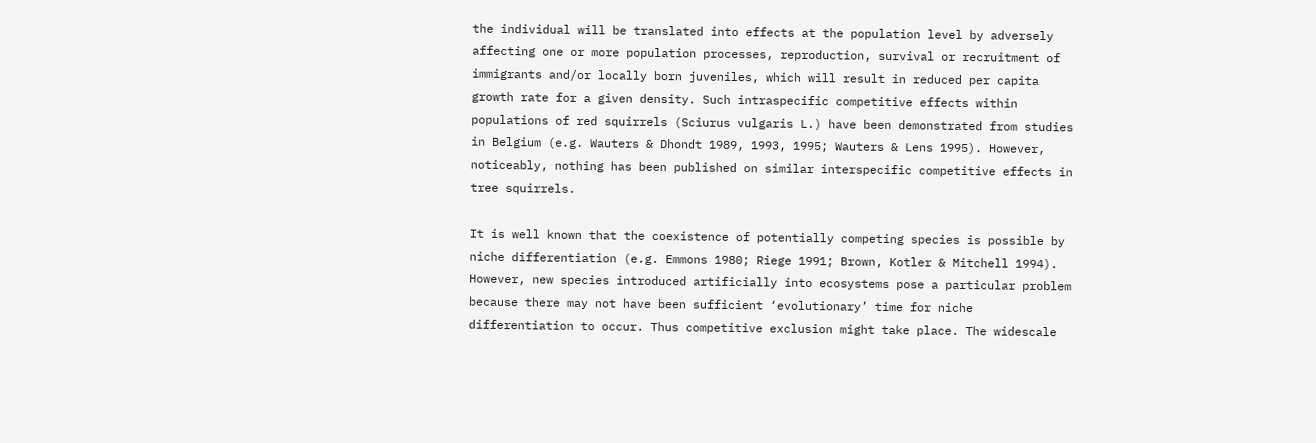the individual will be translated into effects at the population level by adversely affecting one or more population processes, reproduction, survival or recruitment of immigrants and/or locally born juveniles, which will result in reduced per capita growth rate for a given density. Such intraspecific competitive effects within populations of red squirrels (Sciurus vulgaris L.) have been demonstrated from studies in Belgium (e.g. Wauters & Dhondt 1989, 1993, 1995; Wauters & Lens 1995). However, noticeably, nothing has been published on similar interspecific competitive effects in tree squirrels.

It is well known that the coexistence of potentially competing species is possible by niche differentiation (e.g. Emmons 1980; Riege 1991; Brown, Kotler & Mitchell 1994). However, new species introduced artificially into ecosystems pose a particular problem because there may not have been sufficient ‘evolutionary’ time for niche differentiation to occur. Thus competitive exclusion might take place. The widescale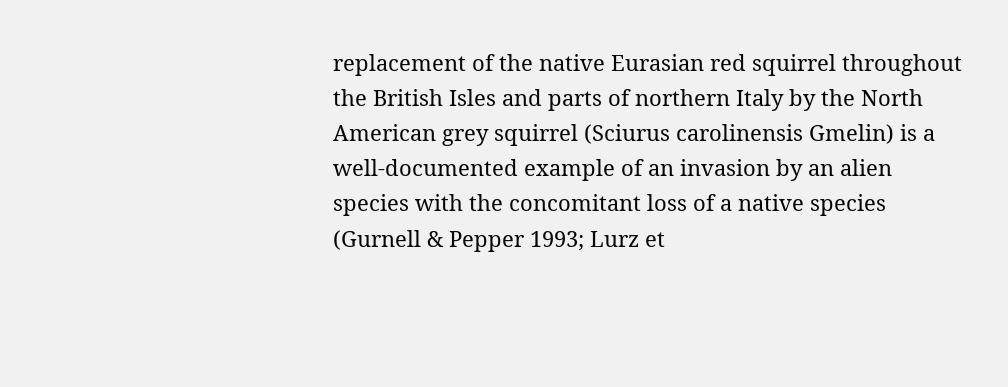replacement of the native Eurasian red squirrel throughout the British Isles and parts of northern Italy by the North American grey squirrel (Sciurus carolinensis Gmelin) is a well-documented example of an invasion by an alien species with the concomitant loss of a native species (Gurnell & Pepper 1993; Lurz et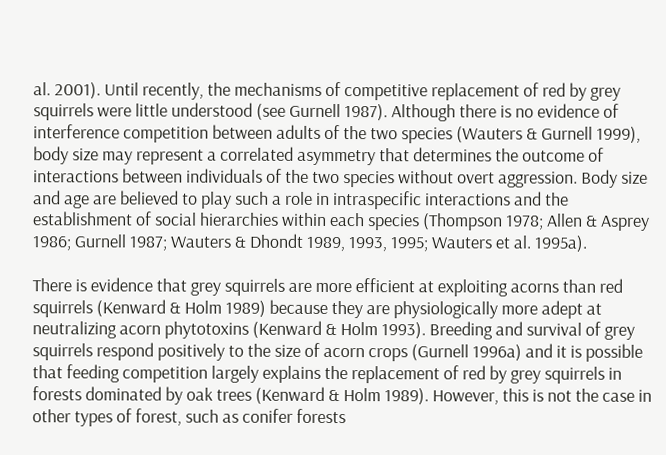al. 2001). Until recently, the mechanisms of competitive replacement of red by grey squirrels were little understood (see Gurnell 1987). Although there is no evidence of interference competition between adults of the two species (Wauters & Gurnell 1999), body size may represent a correlated asymmetry that determines the outcome of interactions between individuals of the two species without overt aggression. Body size and age are believed to play such a role in intraspecific interactions and the establishment of social hierarchies within each species (Thompson 1978; Allen & Asprey 1986; Gurnell 1987; Wauters & Dhondt 1989, 1993, 1995; Wauters et al. 1995a).

There is evidence that grey squirrels are more efficient at exploiting acorns than red squirrels (Kenward & Holm 1989) because they are physiologically more adept at neutralizing acorn phytotoxins (Kenward & Holm 1993). Breeding and survival of grey squirrels respond positively to the size of acorn crops (Gurnell 1996a) and it is possible that feeding competition largely explains the replacement of red by grey squirrels in forests dominated by oak trees (Kenward & Holm 1989). However, this is not the case in other types of forest, such as conifer forests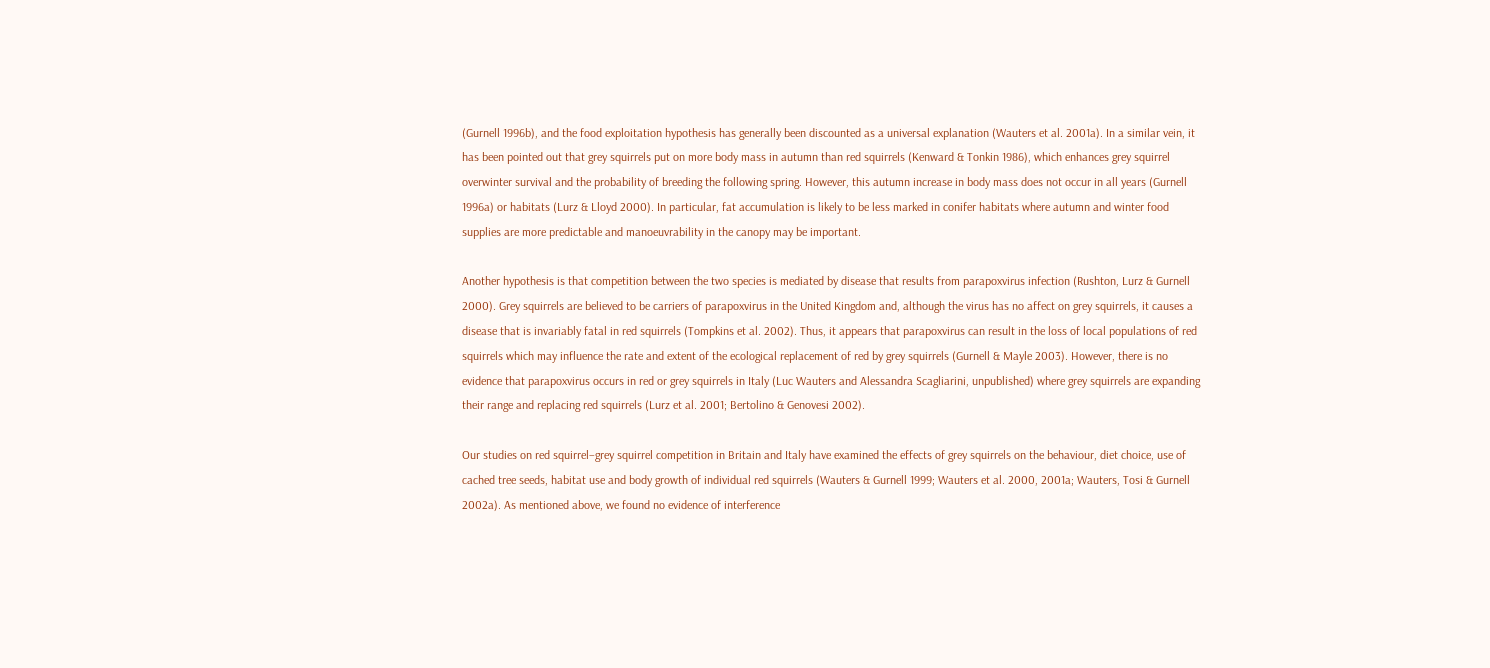(Gurnell 1996b), and the food exploitation hypothesis has generally been discounted as a universal explanation (Wauters et al. 2001a). In a similar vein, it has been pointed out that grey squirrels put on more body mass in autumn than red squirrels (Kenward & Tonkin 1986), which enhances grey squirrel overwinter survival and the probability of breeding the following spring. However, this autumn increase in body mass does not occur in all years (Gurnell 1996a) or habitats (Lurz & Lloyd 2000). In particular, fat accumulation is likely to be less marked in conifer habitats where autumn and winter food supplies are more predictable and manoeuvrability in the canopy may be important.

Another hypothesis is that competition between the two species is mediated by disease that results from parapoxvirus infection (Rushton, Lurz & Gurnell 2000). Grey squirrels are believed to be carriers of parapoxvirus in the United Kingdom and, although the virus has no affect on grey squirrels, it causes a disease that is invariably fatal in red squirrels (Tompkins et al. 2002). Thus, it appears that parapoxvirus can result in the loss of local populations of red squirrels which may influence the rate and extent of the ecological replacement of red by grey squirrels (Gurnell & Mayle 2003). However, there is no evidence that parapoxvirus occurs in red or grey squirrels in Italy (Luc Wauters and Alessandra Scagliarini, unpublished) where grey squirrels are expanding their range and replacing red squirrels (Lurz et al. 2001; Bertolino & Genovesi 2002).

Our studies on red squirrel–grey squirrel competition in Britain and Italy have examined the effects of grey squirrels on the behaviour, diet choice, use of cached tree seeds, habitat use and body growth of individual red squirrels (Wauters & Gurnell 1999; Wauters et al. 2000, 2001a; Wauters, Tosi & Gurnell 2002a). As mentioned above, we found no evidence of interference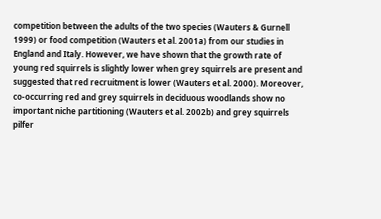competition between the adults of the two species (Wauters & Gurnell 1999) or food competition (Wauters et al. 2001a) from our studies in England and Italy. However, we have shown that the growth rate of young red squirrels is slightly lower when grey squirrels are present and suggested that red recruitment is lower (Wauters et al. 2000). Moreover, co-occurring red and grey squirrels in deciduous woodlands show no important niche partitioning (Wauters et al. 2002b) and grey squirrels pilfer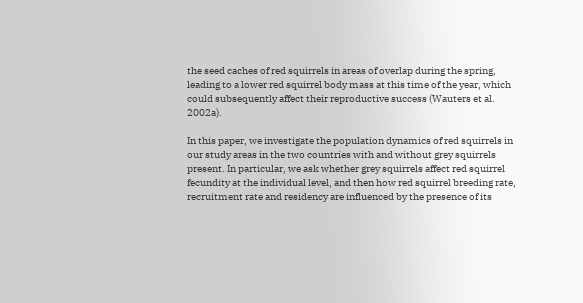the seed caches of red squirrels in areas of overlap during the spring, leading to a lower red squirrel body mass at this time of the year, which could subsequently affect their reproductive success (Wauters et al. 2002a).

In this paper, we investigate the population dynamics of red squirrels in our study areas in the two countries with and without grey squirrels present. In particular, we ask whether grey squirrels affect red squirrel fecundity at the individual level, and then how red squirrel breeding rate, recruitment rate and residency are influenced by the presence of its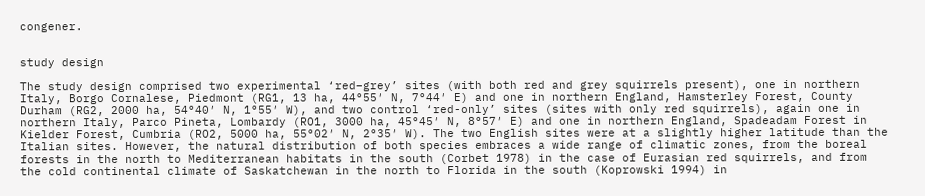congener.


study design

The study design comprised two experimental ‘red–grey’ sites (with both red and grey squirrels present), one in northern Italy, Borgo Cornalese, Piedmont (RG1, 13 ha, 44°55′ N, 7°44′ E) and one in northern England, Hamsterley Forest, County Durham (RG2, 2000 ha, 54°40′ N, 1°55′ W), and two control ‘red-only’ sites (sites with only red squirrels), again one in northern Italy, Parco Pineta, Lombardy (RO1, 3000 ha, 45°45′ N, 8°57′ E) and one in northern England, Spadeadam Forest in Kielder Forest, Cumbria (RO2, 5000 ha, 55°02′ N, 2°35′ W). The two English sites were at a slightly higher latitude than the Italian sites. However, the natural distribution of both species embraces a wide range of climatic zones, from the boreal forests in the north to Mediterranean habitats in the south (Corbet 1978) in the case of Eurasian red squirrels, and from the cold continental climate of Saskatchewan in the north to Florida in the south (Koprowski 1994) in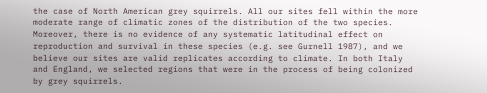the case of North American grey squirrels. All our sites fell within the more moderate range of climatic zones of the distribution of the two species. Moreover, there is no evidence of any systematic latitudinal effect on reproduction and survival in these species (e.g. see Gurnell 1987), and we believe our sites are valid replicates according to climate. In both Italy and England, we selected regions that were in the process of being colonized by grey squirrels.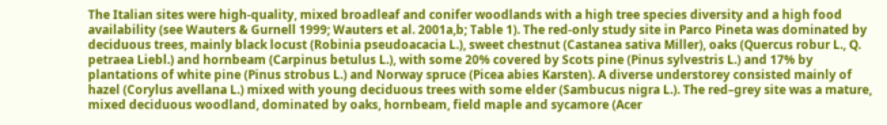The Italian sites were high-quality, mixed broadleaf and conifer woodlands with a high tree species diversity and a high food availability (see Wauters & Gurnell 1999; Wauters et al. 2001a,b; Table 1). The red-only study site in Parco Pineta was dominated by deciduous trees, mainly black locust (Robinia pseudoacacia L.), sweet chestnut (Castanea sativa Miller), oaks (Quercus robur L., Q. petraea Liebl.) and hornbeam (Carpinus betulus L.), with some 20% covered by Scots pine (Pinus sylvestris L.) and 17% by plantations of white pine (Pinus strobus L.) and Norway spruce (Picea abies Karsten). A diverse understorey consisted mainly of hazel (Corylus avellana L.) mixed with young deciduous trees with some elder (Sambucus nigra L.). The red–grey site was a mature, mixed deciduous woodland, dominated by oaks, hornbeam, field maple and sycamore (Acer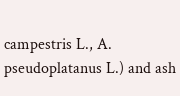campestris L., A. pseudoplatanus L.) and ash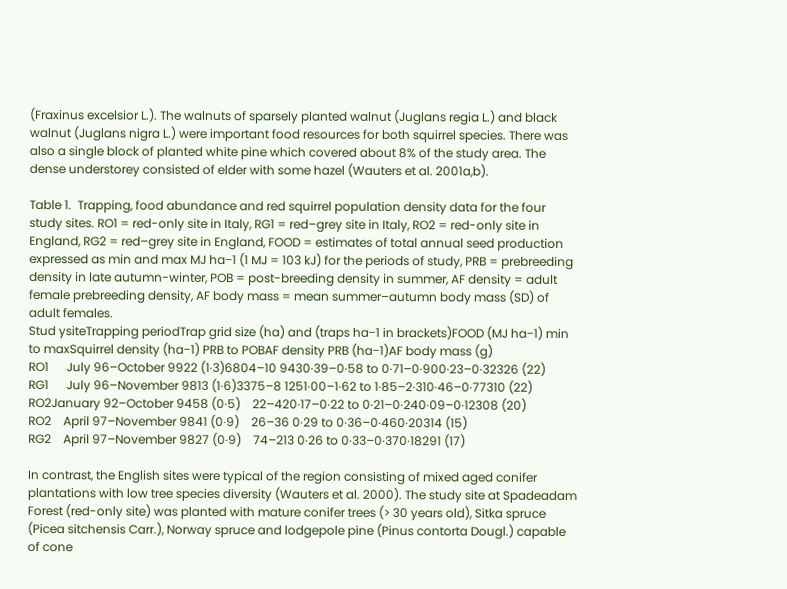(Fraxinus excelsior L.). The walnuts of sparsely planted walnut (Juglans regia L.) and black walnut (Juglans nigra L.) were important food resources for both squirrel species. There was also a single block of planted white pine which covered about 8% of the study area. The dense understorey consisted of elder with some hazel (Wauters et al. 2001a,b).

Table 1.  Trapping, food abundance and red squirrel population density data for the four study sites. RO1 = red-only site in Italy, RG1 = red–grey site in Italy, RO2 = red-only site in England, RG2 = red–grey site in England, FOOD = estimates of total annual seed production expressed as min and max MJ ha−1 (1 MJ = 103 kJ) for the periods of study, PRB = prebreeding density in late autumn-winter, POB = post-breeding density in summer, AF density = adult female prebreeding density, AF body mass = mean summer–autumn body mass (SD) of adult females.
Stud ysiteTrapping periodTrap grid size (ha) and (traps ha−1 in brackets)FOOD (MJ ha−1) min to maxSquirrel density (ha−1) PRB to POBAF density PRB (ha−1)AF body mass (g)
RO1      July 96–October 9922 (1·3)6804–10 9430·39–0·58 to 0·71–0·900·23–0·32326 (22)
RG1      July 96–November 9813 (1·6)3375–8 1251·00–1·62 to 1·85–2·310·46–0·77310 (22)
RO2January 92–October 9458 (0·5)    22–420·17–0·22 to 0·21–0·240·09–0·12308 (20)
RO2    April 97–November 9841 (0·9)    26–36 0·29 to 0·36–0·460·20314 (15)
RG2    April 97–November 9827 (0·9)    74–213 0·26 to 0·33–0·370·18291 (17)

In contrast, the English sites were typical of the region consisting of mixed aged conifer plantations with low tree species diversity (Wauters et al. 2000). The study site at Spadeadam Forest (red-only site) was planted with mature conifer trees (> 30 years old), Sitka spruce (Picea sitchensis Carr.), Norway spruce and lodgepole pine (Pinus contorta Dougl.) capable of cone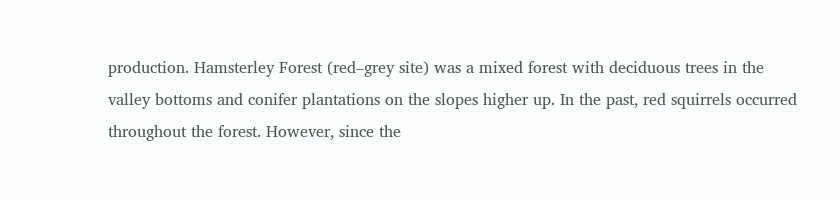production. Hamsterley Forest (red–grey site) was a mixed forest with deciduous trees in the valley bottoms and conifer plantations on the slopes higher up. In the past, red squirrels occurred throughout the forest. However, since the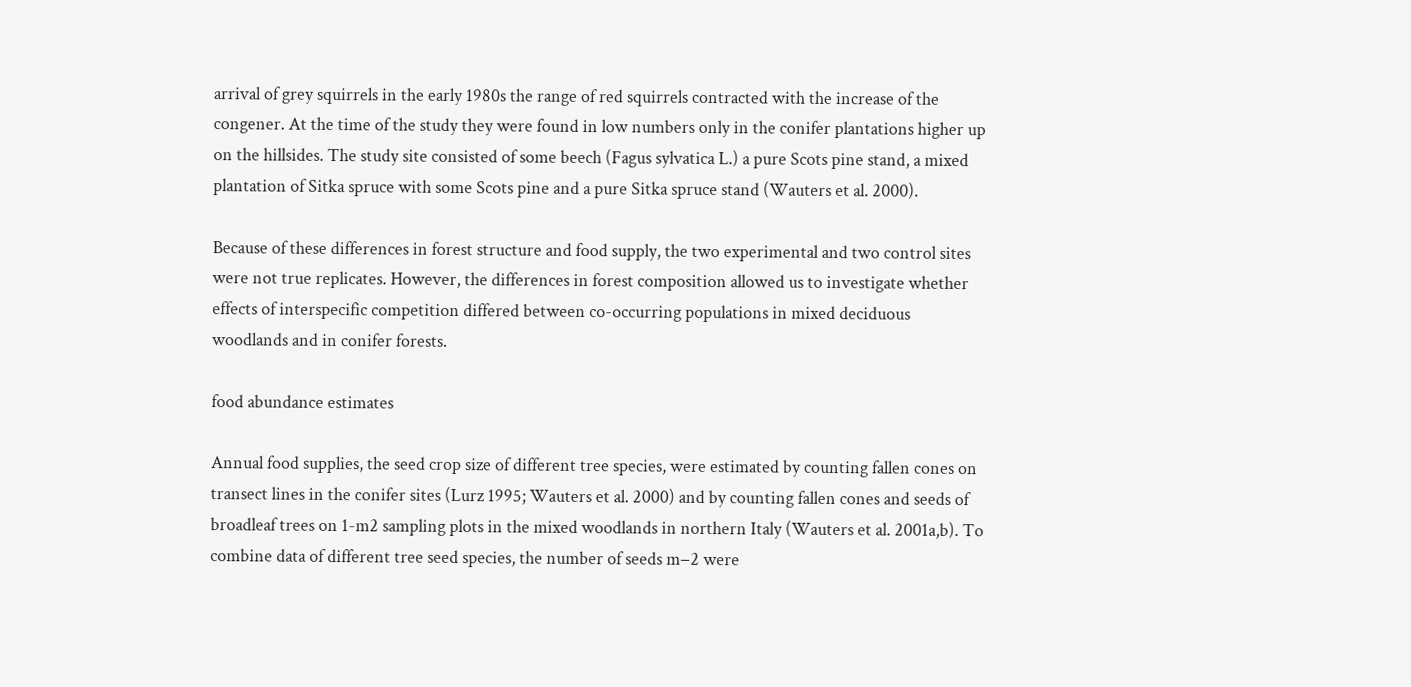arrival of grey squirrels in the early 1980s the range of red squirrels contracted with the increase of the congener. At the time of the study they were found in low numbers only in the conifer plantations higher up on the hillsides. The study site consisted of some beech (Fagus sylvatica L.) a pure Scots pine stand, a mixed plantation of Sitka spruce with some Scots pine and a pure Sitka spruce stand (Wauters et al. 2000).

Because of these differences in forest structure and food supply, the two experimental and two control sites were not true replicates. However, the differences in forest composition allowed us to investigate whether effects of interspecific competition differed between co-occurring populations in mixed deciduous woodlands and in conifer forests.

food abundance estimates

Annual food supplies, the seed crop size of different tree species, were estimated by counting fallen cones on transect lines in the conifer sites (Lurz 1995; Wauters et al. 2000) and by counting fallen cones and seeds of broadleaf trees on 1-m2 sampling plots in the mixed woodlands in northern Italy (Wauters et al. 2001a,b). To combine data of different tree seed species, the number of seeds m−2 were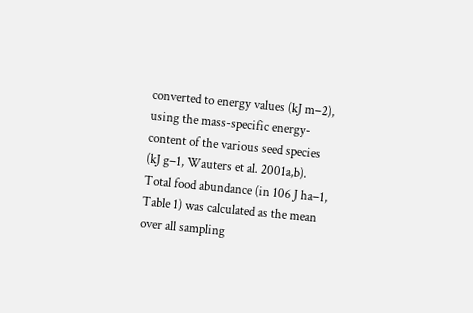converted to energy values (kJ m−2), using the mass-specific energy-content of the various seed species (kJ g−1, Wauters et al. 2001a,b). Total food abundance (in 106 J ha−1, Table 1) was calculated as the mean over all sampling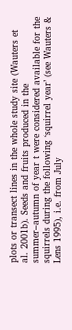plots or transect lines in the whole study site (Wauters et al. 2001b). Seeds and fruits produced in the summer–autumn of year t were considered available for the squirrels during the following ‘squirrel year’ (see Wauters & Lens 1995), i.e. from July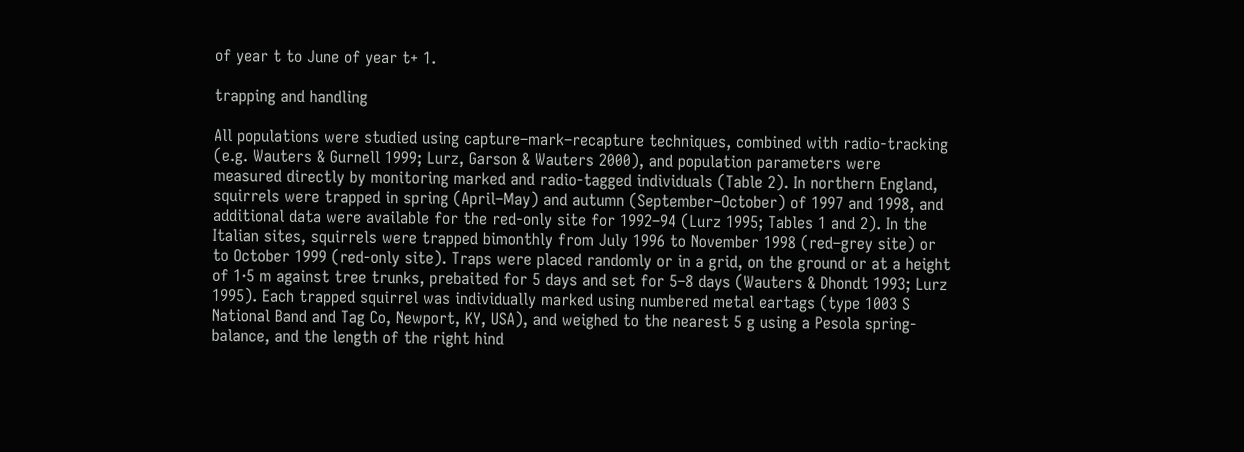of year t to June of year t+ 1.

trapping and handling

All populations were studied using capture–mark–recapture techniques, combined with radio-tracking (e.g. Wauters & Gurnell 1999; Lurz, Garson & Wauters 2000), and population parameters were measured directly by monitoring marked and radio-tagged individuals (Table 2). In northern England, squirrels were trapped in spring (April–May) and autumn (September–October) of 1997 and 1998, and additional data were available for the red-only site for 1992–94 (Lurz 1995; Tables 1 and 2). In the Italian sites, squirrels were trapped bimonthly from July 1996 to November 1998 (red–grey site) or to October 1999 (red-only site). Traps were placed randomly or in a grid, on the ground or at a height of 1·5 m against tree trunks, prebaited for 5 days and set for 5–8 days (Wauters & Dhondt 1993; Lurz 1995). Each trapped squirrel was individually marked using numbered metal eartags (type 1003 S National Band and Tag Co, Newport, KY, USA), and weighed to the nearest 5 g using a Pesola spring-balance, and the length of the right hind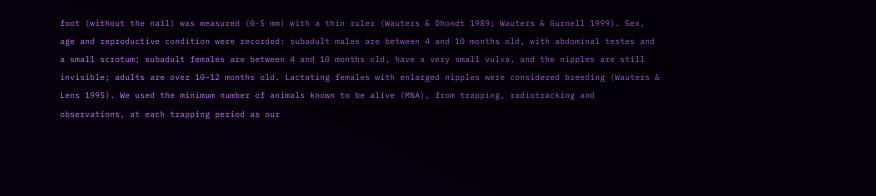foot (without the nail) was measured (0·5 mm) with a thin ruler (Wauters & Dhondt 1989; Wauters & Gurnell 1999). Sex, age and reproductive condition were recorded: subadult males are between 4 and 10 months old, with abdominal testes and a small scrotum; subadult females are between 4 and 10 months old, have a very small vulva, and the nipples are still invisible; adults are over 10–12 months old. Lactating females with enlarged nipples were considered breeding (Wauters & Lens 1995). We used the minimum number of animals known to be alive (MNA), from trapping, radiotracking and observations, at each trapping period as our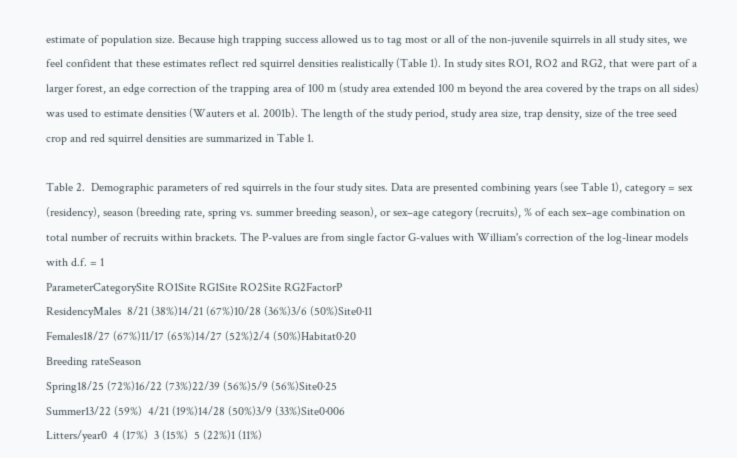estimate of population size. Because high trapping success allowed us to tag most or all of the non-juvenile squirrels in all study sites, we feel confident that these estimates reflect red squirrel densities realistically (Table 1). In study sites RO1, RO2 and RG2, that were part of a larger forest, an edge correction of the trapping area of 100 m (study area extended 100 m beyond the area covered by the traps on all sides) was used to estimate densities (Wauters et al. 2001b). The length of the study period, study area size, trap density, size of the tree seed crop and red squirrel densities are summarized in Table 1.

Table 2.  Demographic parameters of red squirrels in the four study sites. Data are presented combining years (see Table 1), category = sex (residency), season (breeding rate, spring vs. summer breeding season), or sex–age category (recruits), % of each sex–age combination on total number of recruits within brackets. The P-values are from single factor G-values with William's correction of the log-linear models with d.f. = 1
ParameterCategorySite RO1Site RG1Site RO2Site RG2FactorP
ResidencyMales  8/21 (38%)14/21 (67%)10/28 (36%)3/6 (50%)Site0·11
Females18/27 (67%)11/17 (65%)14/27 (52%)2/4 (50%)Habitat0·20
Breeding rateSeason
Spring18/25 (72%)16/22 (73%)22/39 (56%)5/9 (56%)Site0·25
Summer13/22 (59%)  4/21 (19%)14/28 (50%)3/9 (33%)Site0·006
Litters/year0  4 (17%)  3 (15%)  5 (22%)1 (11%)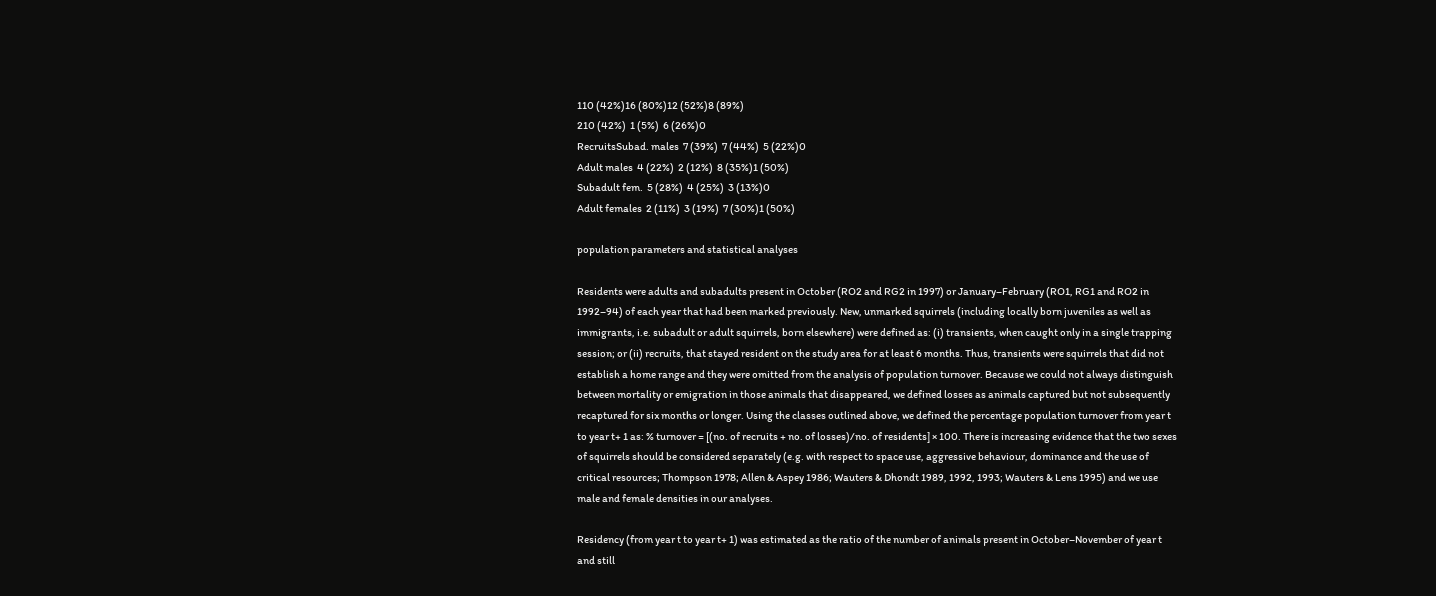110 (42%)16 (80%)12 (52%)8 (89%)
210 (42%)  1 (5%)  6 (26%)0
RecruitsSubad. males  7 (39%)  7 (44%)  5 (22%)0
Adult males  4 (22%)  2 (12%)  8 (35%)1 (50%)
Subadult fem.  5 (28%)  4 (25%)  3 (13%)0
Adult females  2 (11%)  3 (19%)  7 (30%)1 (50%)

population parameters and statistical analyses

Residents were adults and subadults present in October (RO2 and RG2 in 1997) or January–February (RO1, RG1 and RO2 in 1992–94) of each year that had been marked previously. New, unmarked squirrels (including locally born juveniles as well as immigrants, i.e. subadult or adult squirrels, born elsewhere) were defined as: (i) transients, when caught only in a single trapping session; or (ii) recruits, that stayed resident on the study area for at least 6 months. Thus, transients were squirrels that did not establish a home range and they were omitted from the analysis of population turnover. Because we could not always distinguish between mortality or emigration in those animals that disappeared, we defined losses as animals captured but not subsequently recaptured for six months or longer. Using the classes outlined above, we defined the percentage population turnover from year t to year t+ 1 as: % turnover = [(no. of recruits + no. of losses)/no. of residents] × 100. There is increasing evidence that the two sexes of squirrels should be considered separately (e.g. with respect to space use, aggressive behaviour, dominance and the use of critical resources; Thompson 1978; Allen & Aspey 1986; Wauters & Dhondt 1989, 1992, 1993; Wauters & Lens 1995) and we use male and female densities in our analyses.

Residency (from year t to year t+ 1) was estimated as the ratio of the number of animals present in October–November of year t and still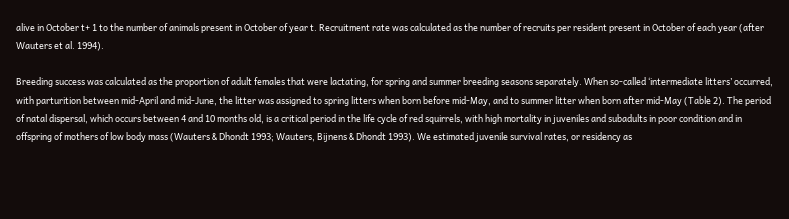alive in October t+ 1 to the number of animals present in October of year t. Recruitment rate was calculated as the number of recruits per resident present in October of each year (after Wauters et al. 1994).

Breeding success was calculated as the proportion of adult females that were lactating, for spring and summer breeding seasons separately. When so-called ‘intermediate litters’ occurred, with parturition between mid-April and mid-June, the litter was assigned to spring litters when born before mid-May, and to summer litter when born after mid-May (Table 2). The period of natal dispersal, which occurs between 4 and 10 months old, is a critical period in the life cycle of red squirrels, with high mortality in juveniles and subadults in poor condition and in offspring of mothers of low body mass (Wauters & Dhondt 1993; Wauters, Bijnens & Dhondt 1993). We estimated juvenile survival rates, or residency as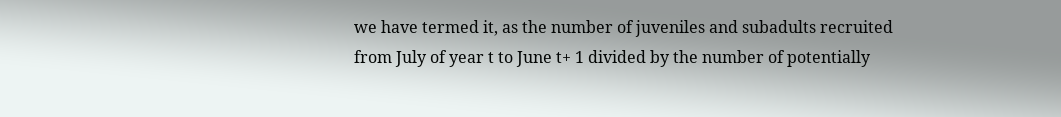we have termed it, as the number of juveniles and subadults recruited from July of year t to June t+ 1 divided by the number of potentially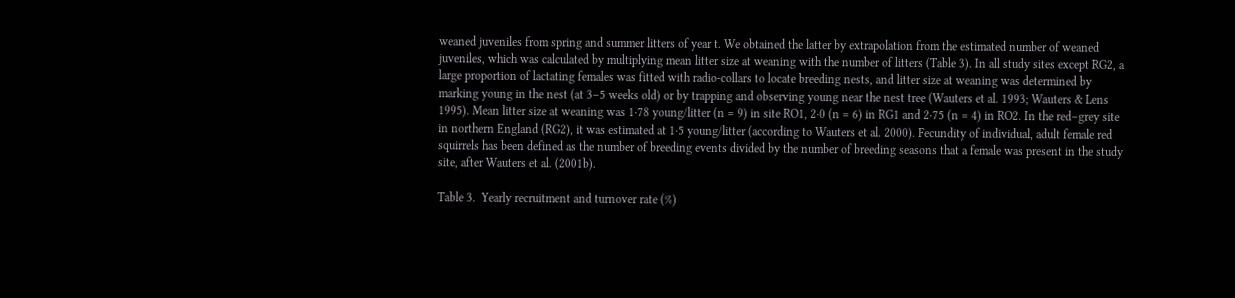weaned juveniles from spring and summer litters of year t. We obtained the latter by extrapolation from the estimated number of weaned juveniles, which was calculated by multiplying mean litter size at weaning with the number of litters (Table 3). In all study sites except RG2, a large proportion of lactating females was fitted with radio-collars to locate breeding nests, and litter size at weaning was determined by marking young in the nest (at 3–5 weeks old) or by trapping and observing young near the nest tree (Wauters et al. 1993; Wauters & Lens 1995). Mean litter size at weaning was 1·78 young/litter (n = 9) in site RO1, 2·0 (n = 6) in RG1 and 2·75 (n = 4) in RO2. In the red–grey site in northern England (RG2), it was estimated at 1·5 young/litter (according to Wauters et al. 2000). Fecundity of individual, adult female red squirrels has been defined as the number of breeding events divided by the number of breeding seasons that a female was present in the study site, after Wauters et al. (2001b).

Table 3.  Yearly recruitment and turnover rate (%)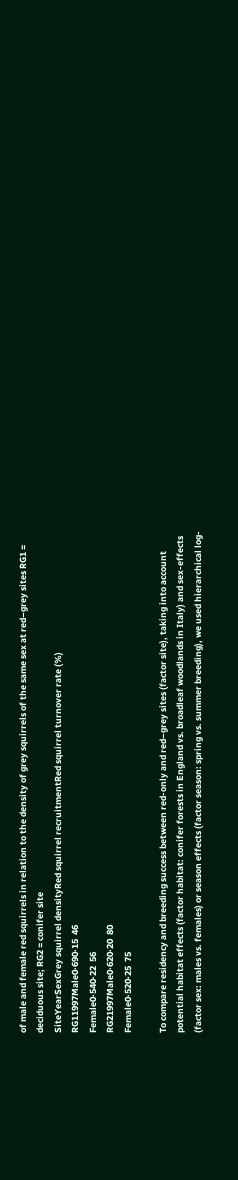of male and female red squirrels in relation to the density of grey squirrels of the same sex at red–grey sites RG1 = deciduous site; RG2 = conifer site
SiteYearSexGrey squirrel densityRed squirrel recruitmentRed squirrel turnover rate (%)
RG11997Male0·690·15  46
Female0·540·22  56
RG21997Male0·620·20  80
Female0·520·25  75

To compare residency and breeding success between red-only and red–grey sites (factor site), taking into account potential habitat effects (factor habitat: conifer forests in England vs. broadleaf woodlands in Italy) and sex-effects (factor sex: males vs. females) or season effects (factor season: spring vs. summer breeding), we used hierarchical log-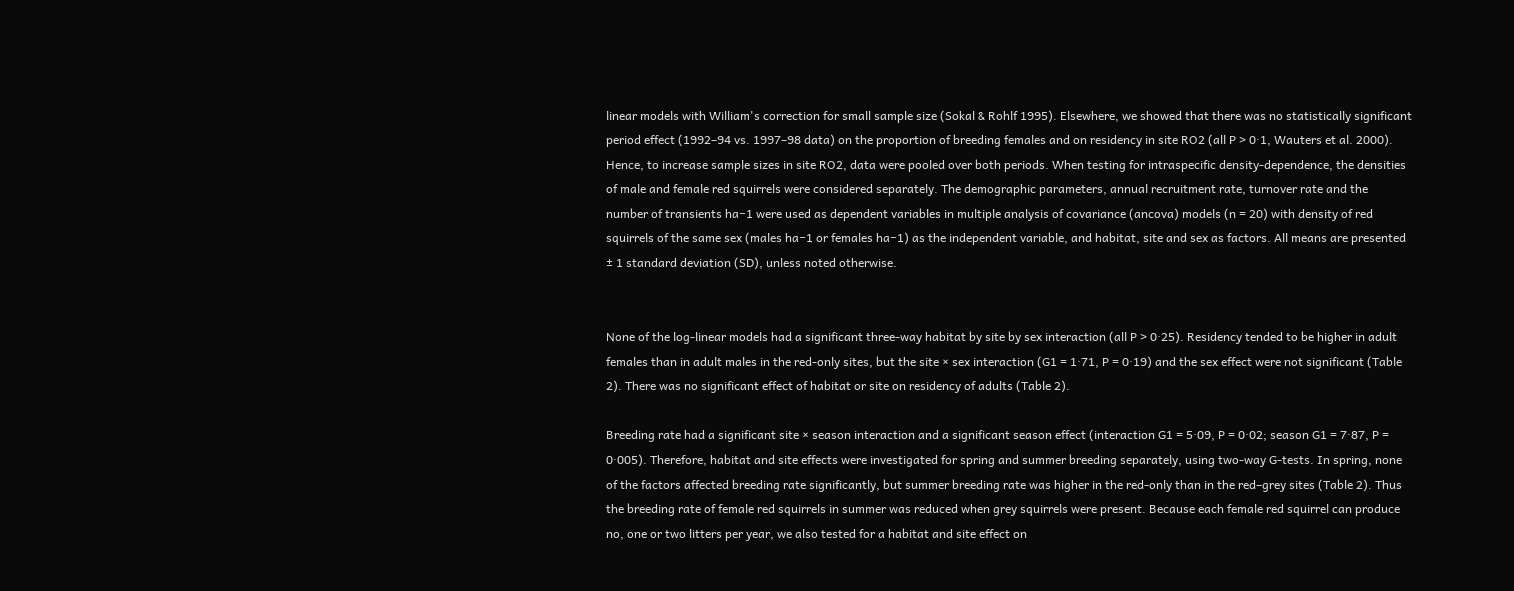linear models with William's correction for small sample size (Sokal & Rohlf 1995). Elsewhere, we showed that there was no statistically significant period effect (1992–94 vs. 1997–98 data) on the proportion of breeding females and on residency in site RO2 (all P > 0·1, Wauters et al. 2000). Hence, to increase sample sizes in site RO2, data were pooled over both periods. When testing for intraspecific density-dependence, the densities of male and female red squirrels were considered separately. The demographic parameters, annual recruitment rate, turnover rate and the number of transients ha−1 were used as dependent variables in multiple analysis of covariance (ancova) models (n = 20) with density of red squirrels of the same sex (males ha−1 or females ha−1) as the independent variable, and habitat, site and sex as factors. All means are presented ± 1 standard deviation (SD), unless noted otherwise.


None of the log-linear models had a significant three-way habitat by site by sex interaction (all P > 0·25). Residency tended to be higher in adult females than in adult males in the red-only sites, but the site × sex interaction (G1 = 1·71, P = 0·19) and the sex effect were not significant (Table 2). There was no significant effect of habitat or site on residency of adults (Table 2).

Breeding rate had a significant site × season interaction and a significant season effect (interaction G1 = 5·09, P = 0·02; season G1 = 7·87, P = 0·005). Therefore, habitat and site effects were investigated for spring and summer breeding separately, using two-way G-tests. In spring, none of the factors affected breeding rate significantly, but summer breeding rate was higher in the red-only than in the red–grey sites (Table 2). Thus the breeding rate of female red squirrels in summer was reduced when grey squirrels were present. Because each female red squirrel can produce no, one or two litters per year, we also tested for a habitat and site effect on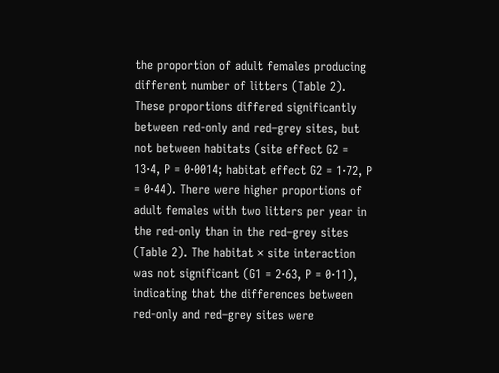the proportion of adult females producing different number of litters (Table 2). These proportions differed significantly between red-only and red–grey sites, but not between habitats (site effect G2 = 13·4, P = 0·0014; habitat effect G2 = 1·72, P = 0·44). There were higher proportions of adult females with two litters per year in the red-only than in the red–grey sites (Table 2). The habitat × site interaction was not significant (G1 = 2·63, P = 0·11), indicating that the differences between red-only and red–grey sites were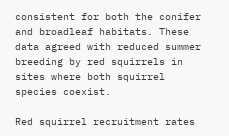consistent for both the conifer and broadleaf habitats. These data agreed with reduced summer breeding by red squirrels in sites where both squirrel species coexist.

Red squirrel recruitment rates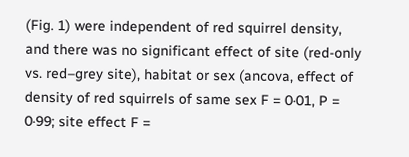(Fig. 1) were independent of red squirrel density, and there was no significant effect of site (red-only vs. red–grey site), habitat or sex (ancova, effect of density of red squirrels of same sex F = 0·01, P = 0·99; site effect F =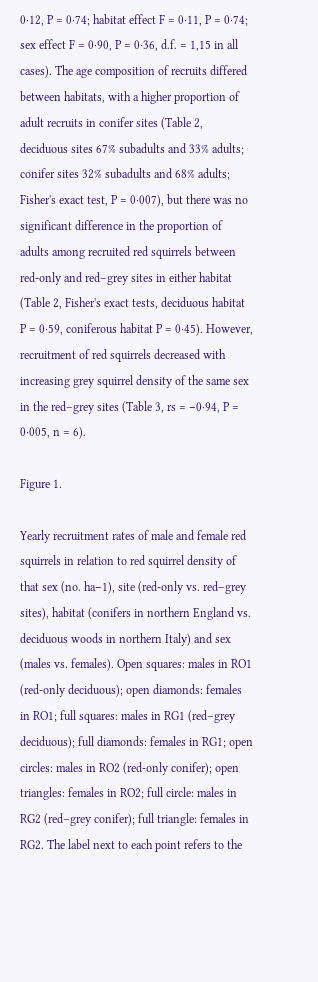0·12, P = 0·74; habitat effect F = 0·11, P = 0·74; sex effect F = 0·90, P = 0·36, d.f. = 1,15 in all cases). The age composition of recruits differed between habitats, with a higher proportion of adult recruits in conifer sites (Table 2, deciduous sites 67% subadults and 33% adults; conifer sites 32% subadults and 68% adults; Fisher's exact test, P = 0·007), but there was no significant difference in the proportion of adults among recruited red squirrels between red-only and red–grey sites in either habitat (Table 2, Fisher's exact tests, deciduous habitat P = 0·59, coniferous habitat P = 0·45). However, recruitment of red squirrels decreased with increasing grey squirrel density of the same sex in the red–grey sites (Table 3, rs = −0·94, P = 0·005, n = 6).

Figure 1.

Yearly recruitment rates of male and female red squirrels in relation to red squirrel density of that sex (no. ha−1), site (red-only vs. red–grey sites), habitat (conifers in northern England vs. deciduous woods in northern Italy) and sex (males vs. females). Open squares: males in RO1 (red-only deciduous); open diamonds: females in RO1; full squares: males in RG1 (red–grey deciduous); full diamonds: females in RG1; open circles: males in RO2 (red-only conifer); open triangles: females in RO2; full circle: males in RG2 (red–grey conifer); full triangle: females in RG2. The label next to each point refers to the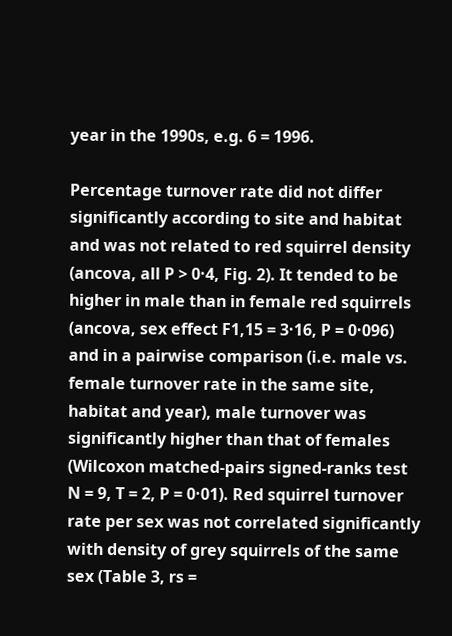year in the 1990s, e.g. 6 = 1996.

Percentage turnover rate did not differ significantly according to site and habitat and was not related to red squirrel density (ancova, all P > 0·4, Fig. 2). It tended to be higher in male than in female red squirrels (ancova, sex effect F1,15 = 3·16, P = 0·096) and in a pairwise comparison (i.e. male vs. female turnover rate in the same site, habitat and year), male turnover was significantly higher than that of females (Wilcoxon matched-pairs signed-ranks test N = 9, T = 2, P = 0·01). Red squirrel turnover rate per sex was not correlated significantly with density of grey squirrels of the same sex (Table 3, rs =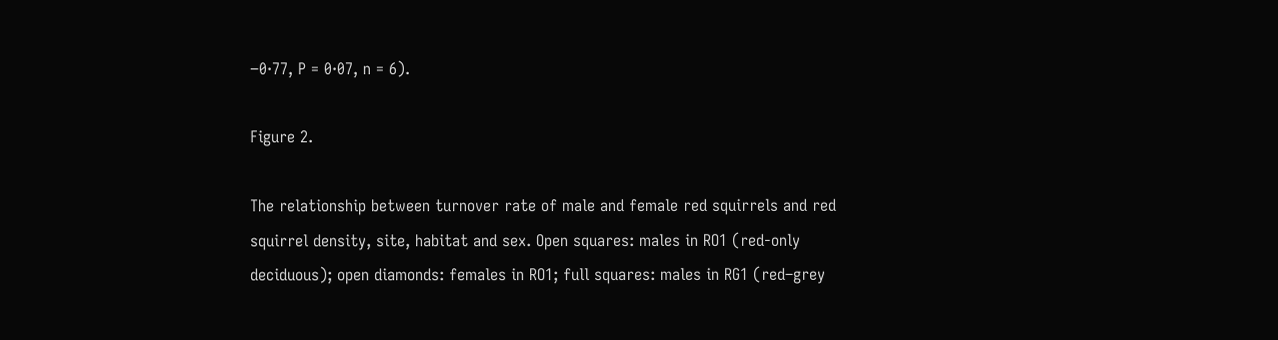−0·77, P = 0·07, n = 6).

Figure 2.

The relationship between turnover rate of male and female red squirrels and red squirrel density, site, habitat and sex. Open squares: males in RO1 (red-only deciduous); open diamonds: females in RO1; full squares: males in RG1 (red–grey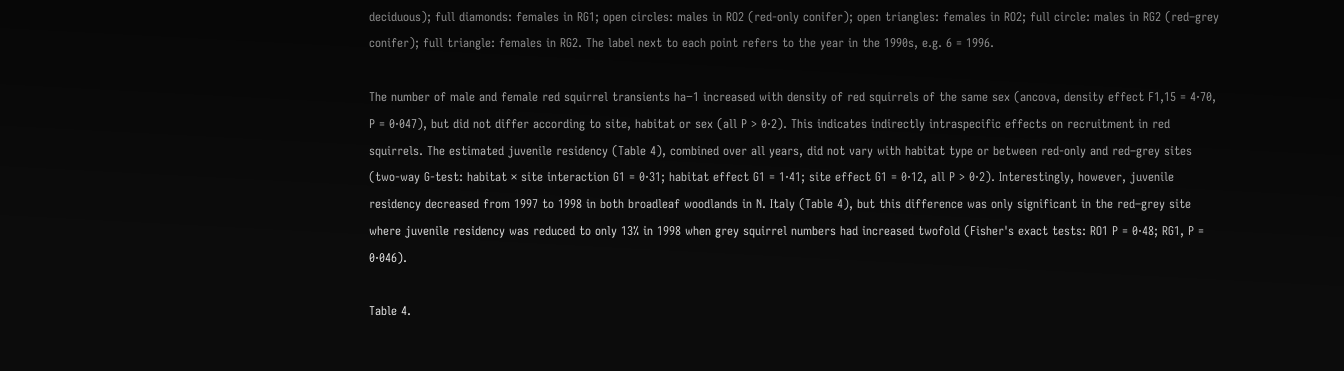deciduous); full diamonds: females in RG1; open circles: males in RO2 (red-only conifer); open triangles: females in RO2; full circle: males in RG2 (red–grey conifer); full triangle: females in RG2. The label next to each point refers to the year in the 1990s, e.g. 6 = 1996.

The number of male and female red squirrel transients ha−1 increased with density of red squirrels of the same sex (ancova, density effect F1,15 = 4·70, P = 0·047), but did not differ according to site, habitat or sex (all P > 0·2). This indicates indirectly intraspecific effects on recruitment in red squirrels. The estimated juvenile residency (Table 4), combined over all years, did not vary with habitat type or between red-only and red–grey sites (two-way G-test: habitat × site interaction G1 = 0·31; habitat effect G1 = 1·41; site effect G1 = 0·12, all P > 0·2). Interestingly, however, juvenile residency decreased from 1997 to 1998 in both broadleaf woodlands in N. Italy (Table 4), but this difference was only significant in the red–grey site where juvenile residency was reduced to only 13% in 1998 when grey squirrel numbers had increased twofold (Fisher's exact tests: RO1 P = 0·48; RG1, P = 0·046).

Table 4.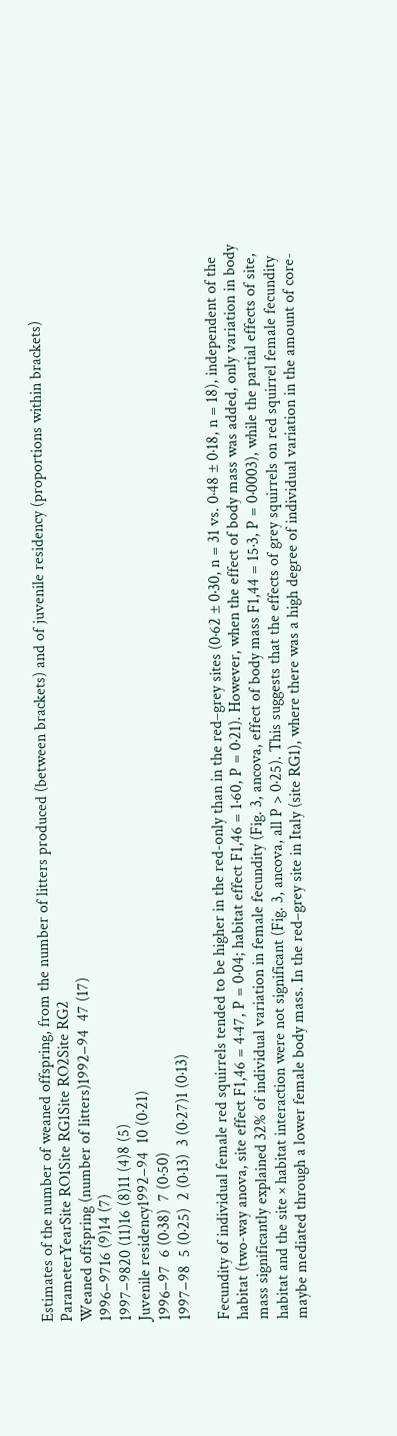Estimates of the number of weaned offspring, from the number of litters produced (between brackets) and of juvenile residency (proportions within brackets)
ParameterYearSite RO1Site RG1Site RO2Site RG2
Weaned offspring (number of litters)1992−94  47 (17)
1996−9716 (9)14 (7)
1997−9820 (11)16 (8)11 (4)8 (5)
Juvenile residency1992−94  10 (0·21)
1996−97  6 (0·38)  7 (0·50)
1997−98  5 (0·25)  2 (0·13)  3 (0·27)1 (0·13)

Fecundity of individual female red squirrels tended to be higher in the red-only than in the red–grey sites (0·62 ± 0·30, n = 31 vs. 0·48 ± 0·18, n = 18), independent of the habitat (two-way anova, site effect F1,46 = 4·47, P = 0·04; habitat effect F1,46 = 1·60, P = 0·21). However, when the effect of body mass was added, only variation in body mass significantly explained 32% of individual variation in female fecundity (Fig. 3, ancova, effect of body mass F1,44 = 15·3, P = 0·0003), while the partial effects of site, habitat and the site × habitat interaction were not significant (Fig. 3, ancova, all P > 0·25). This suggests that the effects of grey squirrels on red squirrel female fecundity maybe mediated through a lower female body mass. In the red–grey site in Italy (site RG1), where there was a high degree of individual variation in the amount of core-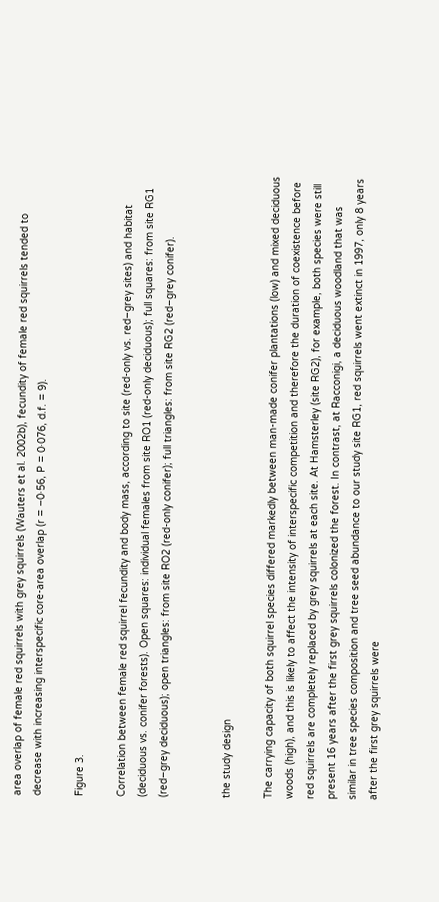area overlap of female red squirrels with grey squirrels (Wauters et al. 2002b), fecundity of female red squirrels tended to decrease with increasing interspecific core-area overlap (r = −0·56, P = 0·076, d.f. = 9).

Figure 3.

Correlation between female red squirrel fecundity and body mass, according to site (red-only vs. red–grey sites) and habitat (deciduous vs. conifer forests). Open squares: individual females from site RO1 (red-only deciduous); full squares: from site RG1 (red–grey deciduous); open triangles: from site RO2 (red-only conifer); full triangles: from site RG2 (red–grey conifer).


the study design

The carrying capacity of both squirrel species differed markedly between man-made conifer plantations (low) and mixed deciduous woods (high), and this is likely to affect the intensity of interspecific competition and therefore the duration of coexistence before red squirrels are completely replaced by grey squirrels at each site. At Hamsterley (site RG2), for example, both species were still present 16 years after the first grey squirrels colonized the forest. In contrast, at Racconigi, a deciduous woodland that was similar in tree species composition and tree seed abundance to our study site RG1, red squirrels went extinct in 1997, only 8 years after the first grey squirrels were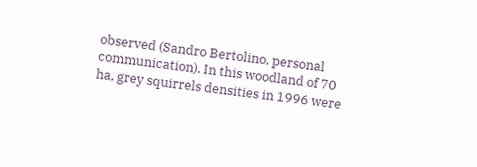observed (Sandro Bertolino, personal communication). In this woodland of 70 ha, grey squirrels densities in 1996 were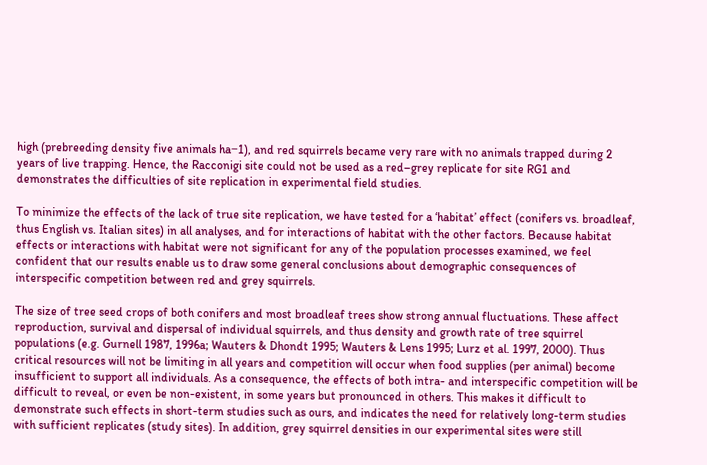high (prebreeding density five animals ha−1), and red squirrels became very rare with no animals trapped during 2 years of live trapping. Hence, the Racconigi site could not be used as a red–grey replicate for site RG1 and demonstrates the difficulties of site replication in experimental field studies.

To minimize the effects of the lack of true site replication, we have tested for a ‘habitat’ effect (conifers vs. broadleaf, thus English vs. Italian sites) in all analyses, and for interactions of habitat with the other factors. Because habitat effects or interactions with habitat were not significant for any of the population processes examined, we feel confident that our results enable us to draw some general conclusions about demographic consequences of interspecific competition between red and grey squirrels.

The size of tree seed crops of both conifers and most broadleaf trees show strong annual fluctuations. These affect reproduction, survival and dispersal of individual squirrels, and thus density and growth rate of tree squirrel populations (e.g. Gurnell 1987, 1996a; Wauters & Dhondt 1995; Wauters & Lens 1995; Lurz et al. 1997, 2000). Thus critical resources will not be limiting in all years and competition will occur when food supplies (per animal) become insufficient to support all individuals. As a consequence, the effects of both intra- and interspecific competition will be difficult to reveal, or even be non-existent, in some years but pronounced in others. This makes it difficult to demonstrate such effects in short-term studies such as ours, and indicates the need for relatively long-term studies with sufficient replicates (study sites). In addition, grey squirrel densities in our experimental sites were still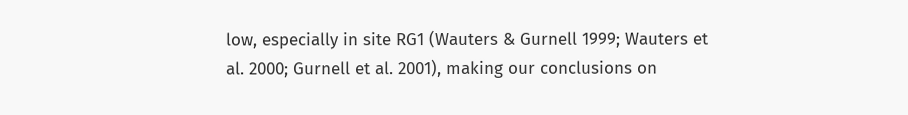low, especially in site RG1 (Wauters & Gurnell 1999; Wauters et al. 2000; Gurnell et al. 2001), making our conclusions on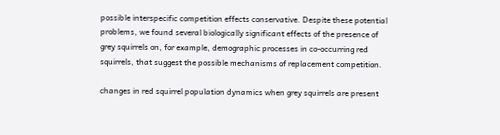possible interspecific competition effects conservative. Despite these potential problems, we found several biologically significant effects of the presence of grey squirrels on, for example, demographic processes in co-occurring red squirrels, that suggest the possible mechanisms of replacement competition.

changes in red squirrel population dynamics when grey squirrels are present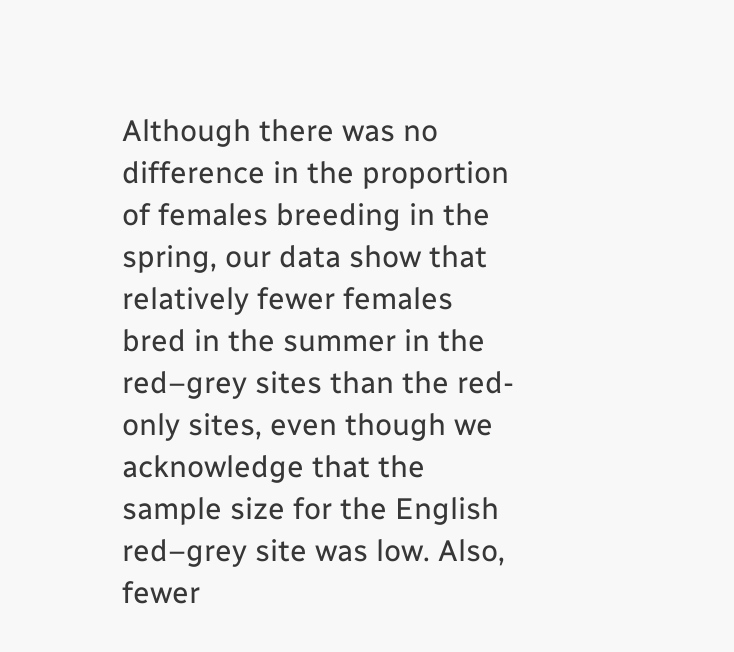Although there was no difference in the proportion of females breeding in the spring, our data show that relatively fewer females bred in the summer in the red–grey sites than the red-only sites, even though we acknowledge that the sample size for the English red–grey site was low. Also, fewer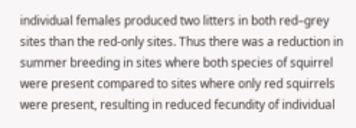individual females produced two litters in both red–grey sites than the red-only sites. Thus there was a reduction in summer breeding in sites where both species of squirrel were present compared to sites where only red squirrels were present, resulting in reduced fecundity of individual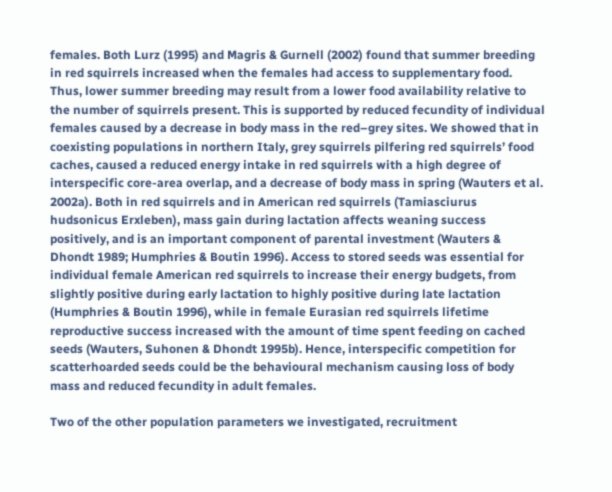females. Both Lurz (1995) and Magris & Gurnell (2002) found that summer breeding in red squirrels increased when the females had access to supplementary food. Thus, lower summer breeding may result from a lower food availability relative to the number of squirrels present. This is supported by reduced fecundity of individual females caused by a decrease in body mass in the red–grey sites. We showed that in coexisting populations in northern Italy, grey squirrels pilfering red squirrels’ food caches, caused a reduced energy intake in red squirrels with a high degree of interspecific core-area overlap, and a decrease of body mass in spring (Wauters et al. 2002a). Both in red squirrels and in American red squirrels (Tamiasciurus hudsonicus Erxleben), mass gain during lactation affects weaning success positively, and is an important component of parental investment (Wauters & Dhondt 1989; Humphries & Boutin 1996). Access to stored seeds was essential for individual female American red squirrels to increase their energy budgets, from slightly positive during early lactation to highly positive during late lactation (Humphries & Boutin 1996), while in female Eurasian red squirrels lifetime reproductive success increased with the amount of time spent feeding on cached seeds (Wauters, Suhonen & Dhondt 1995b). Hence, interspecific competition for scatterhoarded seeds could be the behavioural mechanism causing loss of body mass and reduced fecundity in adult females.

Two of the other population parameters we investigated, recruitment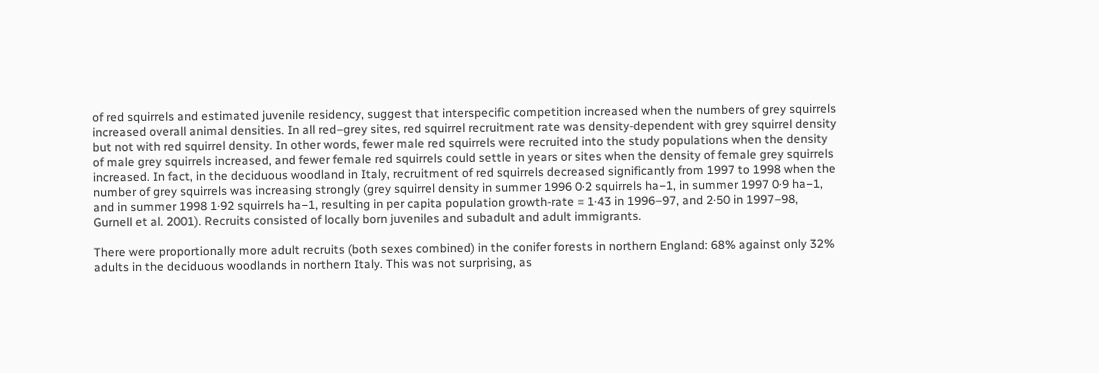of red squirrels and estimated juvenile residency, suggest that interspecific competition increased when the numbers of grey squirrels increased overall animal densities. In all red–grey sites, red squirrel recruitment rate was density-dependent with grey squirrel density but not with red squirrel density. In other words, fewer male red squirrels were recruited into the study populations when the density of male grey squirrels increased, and fewer female red squirrels could settle in years or sites when the density of female grey squirrels increased. In fact, in the deciduous woodland in Italy, recruitment of red squirrels decreased significantly from 1997 to 1998 when the number of grey squirrels was increasing strongly (grey squirrel density in summer 1996 0·2 squirrels ha−1, in summer 1997 0·9 ha−1, and in summer 1998 1·92 squirrels ha−1, resulting in per capita population growth-rate = 1·43 in 1996–97, and 2·50 in 1997–98, Gurnell et al. 2001). Recruits consisted of locally born juveniles and subadult and adult immigrants.

There were proportionally more adult recruits (both sexes combined) in the conifer forests in northern England: 68% against only 32% adults in the deciduous woodlands in northern Italy. This was not surprising, as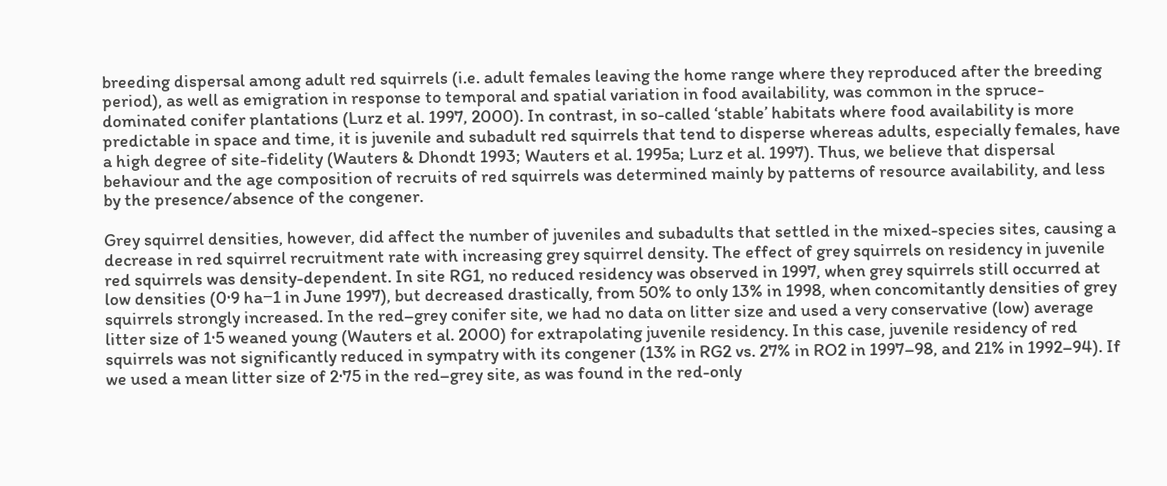breeding dispersal among adult red squirrels (i.e. adult females leaving the home range where they reproduced after the breeding period), as well as emigration in response to temporal and spatial variation in food availability, was common in the spruce-dominated conifer plantations (Lurz et al. 1997, 2000). In contrast, in so-called ‘stable’ habitats where food availability is more predictable in space and time, it is juvenile and subadult red squirrels that tend to disperse whereas adults, especially females, have a high degree of site-fidelity (Wauters & Dhondt 1993; Wauters et al. 1995a; Lurz et al. 1997). Thus, we believe that dispersal behaviour and the age composition of recruits of red squirrels was determined mainly by patterns of resource availability, and less by the presence/absence of the congener.

Grey squirrel densities, however, did affect the number of juveniles and subadults that settled in the mixed-species sites, causing a decrease in red squirrel recruitment rate with increasing grey squirrel density. The effect of grey squirrels on residency in juvenile red squirrels was density-dependent. In site RG1, no reduced residency was observed in 1997, when grey squirrels still occurred at low densities (0·9 ha−1 in June 1997), but decreased drastically, from 50% to only 13% in 1998, when concomitantly densities of grey squirrels strongly increased. In the red–grey conifer site, we had no data on litter size and used a very conservative (low) average litter size of 1·5 weaned young (Wauters et al. 2000) for extrapolating juvenile residency. In this case, juvenile residency of red squirrels was not significantly reduced in sympatry with its congener (13% in RG2 vs. 27% in RO2 in 1997–98, and 21% in 1992–94). If we used a mean litter size of 2·75 in the red–grey site, as was found in the red-only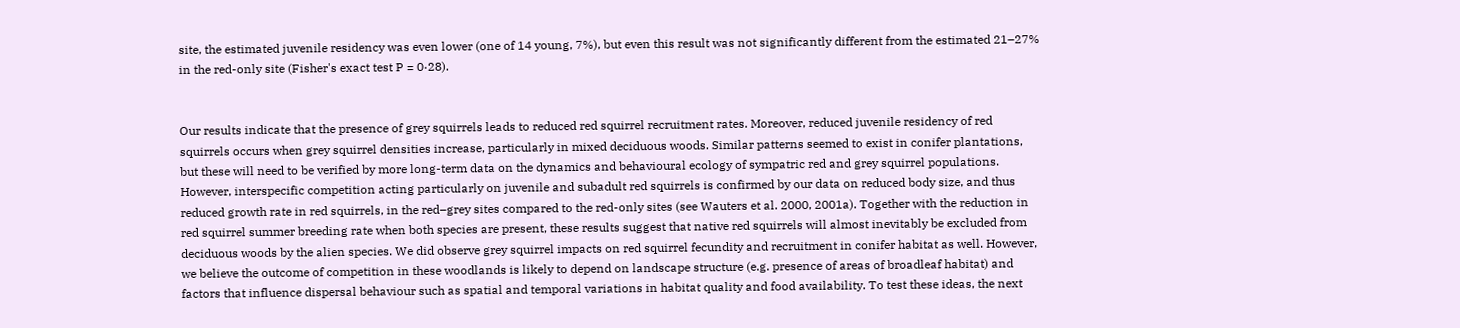site, the estimated juvenile residency was even lower (one of 14 young, 7%), but even this result was not significantly different from the estimated 21–27% in the red-only site (Fisher's exact test P = 0·28).


Our results indicate that the presence of grey squirrels leads to reduced red squirrel recruitment rates. Moreover, reduced juvenile residency of red squirrels occurs when grey squirrel densities increase, particularly in mixed deciduous woods. Similar patterns seemed to exist in conifer plantations, but these will need to be verified by more long-term data on the dynamics and behavioural ecology of sympatric red and grey squirrel populations. However, interspecific competition acting particularly on juvenile and subadult red squirrels is confirmed by our data on reduced body size, and thus reduced growth rate in red squirrels, in the red–grey sites compared to the red-only sites (see Wauters et al. 2000, 2001a). Together with the reduction in red squirrel summer breeding rate when both species are present, these results suggest that native red squirrels will almost inevitably be excluded from deciduous woods by the alien species. We did observe grey squirrel impacts on red squirrel fecundity and recruitment in conifer habitat as well. However, we believe the outcome of competition in these woodlands is likely to depend on landscape structure (e.g. presence of areas of broadleaf habitat) and factors that influence dispersal behaviour such as spatial and temporal variations in habitat quality and food availability. To test these ideas, the next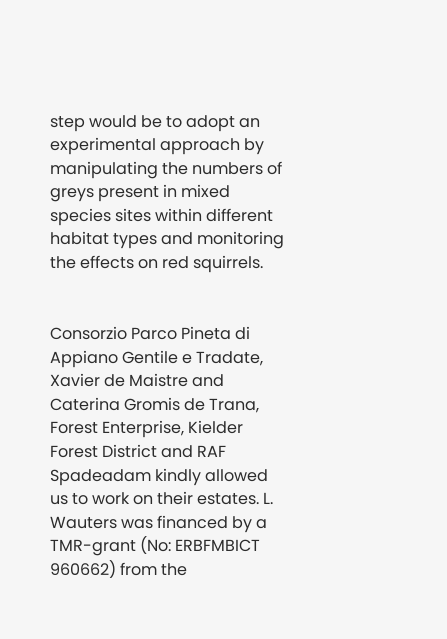step would be to adopt an experimental approach by manipulating the numbers of greys present in mixed species sites within different habitat types and monitoring the effects on red squirrels.


Consorzio Parco Pineta di Appiano Gentile e Tradate, Xavier de Maistre and Caterina Gromis de Trana, Forest Enterprise, Kielder Forest District and RAF Spadeadam kindly allowed us to work on their estates. L. Wauters was financed by a TMR-grant (No: ERBFMBICT 960662) from the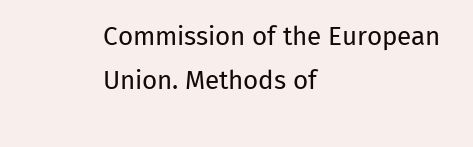Commission of the European Union. Methods of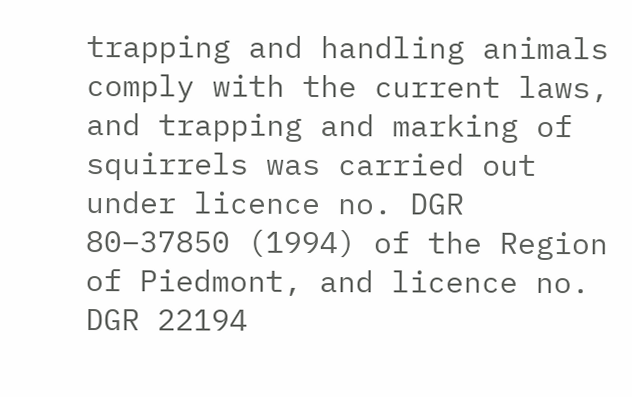trapping and handling animals comply with the current laws, and trapping and marking of squirrels was carried out under licence no. DGR 80–37850 (1994) of the Region of Piedmont, and licence no. DGR 22194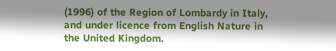(1996) of the Region of Lombardy in Italy, and under licence from English Nature in the United Kingdom.